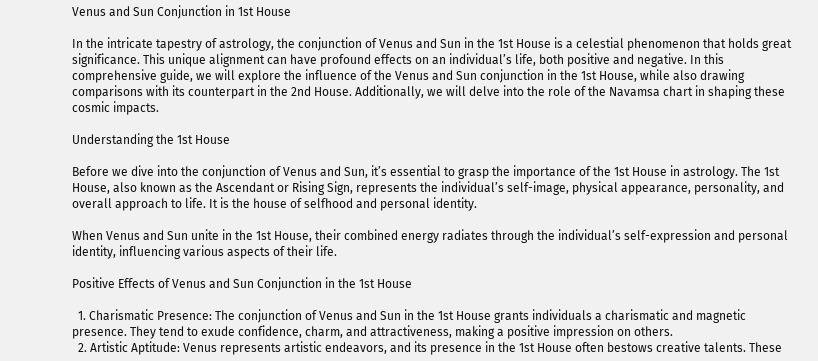Venus and Sun Conjunction in 1st House

In the intricate tapestry of astrology, the conjunction of Venus and Sun in the 1st House is a celestial phenomenon that holds great significance. This unique alignment can have profound effects on an individual’s life, both positive and negative. In this comprehensive guide, we will explore the influence of the Venus and Sun conjunction in the 1st House, while also drawing comparisons with its counterpart in the 2nd House. Additionally, we will delve into the role of the Navamsa chart in shaping these cosmic impacts.

Understanding the 1st House

Before we dive into the conjunction of Venus and Sun, it’s essential to grasp the importance of the 1st House in astrology. The 1st House, also known as the Ascendant or Rising Sign, represents the individual’s self-image, physical appearance, personality, and overall approach to life. It is the house of selfhood and personal identity.

When Venus and Sun unite in the 1st House, their combined energy radiates through the individual’s self-expression and personal identity, influencing various aspects of their life.

Positive Effects of Venus and Sun Conjunction in the 1st House

  1. Charismatic Presence: The conjunction of Venus and Sun in the 1st House grants individuals a charismatic and magnetic presence. They tend to exude confidence, charm, and attractiveness, making a positive impression on others.
  2. Artistic Aptitude: Venus represents artistic endeavors, and its presence in the 1st House often bestows creative talents. These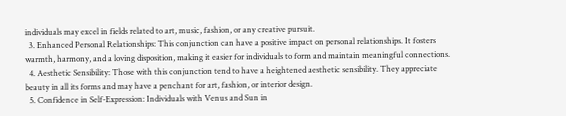individuals may excel in fields related to art, music, fashion, or any creative pursuit.
  3. Enhanced Personal Relationships: This conjunction can have a positive impact on personal relationships. It fosters warmth, harmony, and a loving disposition, making it easier for individuals to form and maintain meaningful connections.
  4. Aesthetic Sensibility: Those with this conjunction tend to have a heightened aesthetic sensibility. They appreciate beauty in all its forms and may have a penchant for art, fashion, or interior design.
  5. Confidence in Self-Expression: Individuals with Venus and Sun in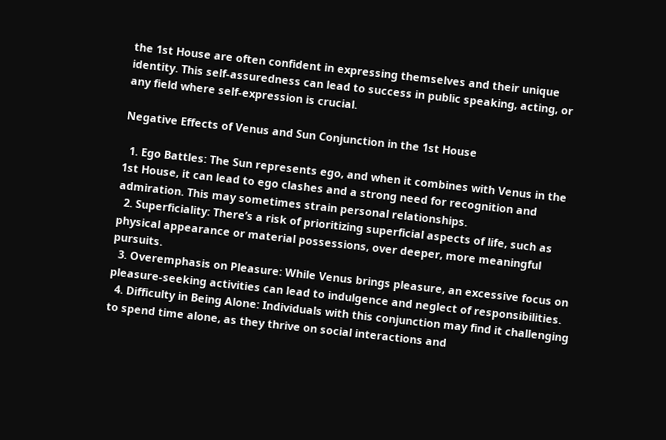the 1st House are often confident in expressing themselves and their unique identity. This self-assuredness can lead to success in public speaking, acting, or any field where self-expression is crucial.

Negative Effects of Venus and Sun Conjunction in the 1st House

  1. Ego Battles: The Sun represents ego, and when it combines with Venus in the 1st House, it can lead to ego clashes and a strong need for recognition and admiration. This may sometimes strain personal relationships.
  2. Superficiality: There’s a risk of prioritizing superficial aspects of life, such as physical appearance or material possessions, over deeper, more meaningful pursuits.
  3. Overemphasis on Pleasure: While Venus brings pleasure, an excessive focus on pleasure-seeking activities can lead to indulgence and neglect of responsibilities.
  4. Difficulty in Being Alone: Individuals with this conjunction may find it challenging to spend time alone, as they thrive on social interactions and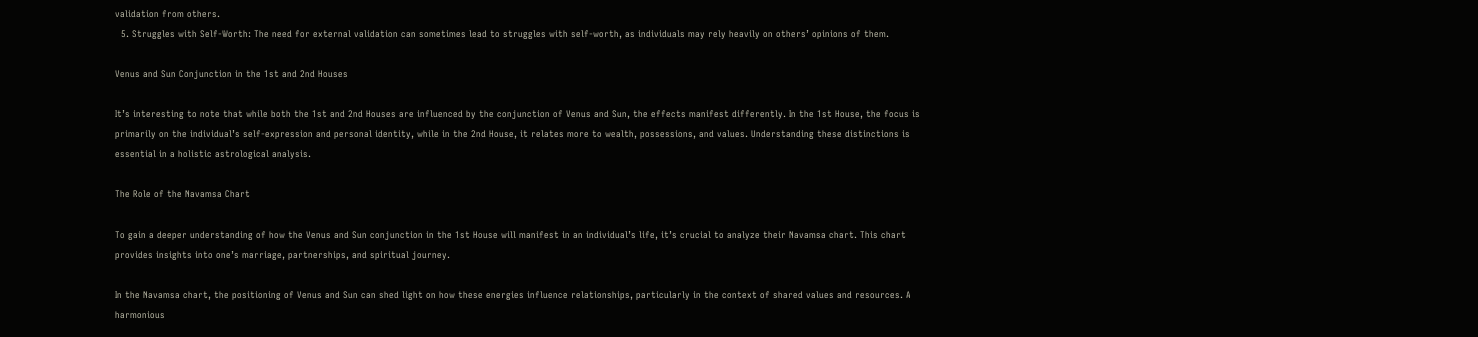validation from others.
  5. Struggles with Self-Worth: The need for external validation can sometimes lead to struggles with self-worth, as individuals may rely heavily on others’ opinions of them.

Venus and Sun Conjunction in the 1st and 2nd Houses

It’s interesting to note that while both the 1st and 2nd Houses are influenced by the conjunction of Venus and Sun, the effects manifest differently. In the 1st House, the focus is primarily on the individual’s self-expression and personal identity, while in the 2nd House, it relates more to wealth, possessions, and values. Understanding these distinctions is essential in a holistic astrological analysis.

The Role of the Navamsa Chart

To gain a deeper understanding of how the Venus and Sun conjunction in the 1st House will manifest in an individual’s life, it’s crucial to analyze their Navamsa chart. This chart provides insights into one’s marriage, partnerships, and spiritual journey.

In the Navamsa chart, the positioning of Venus and Sun can shed light on how these energies influence relationships, particularly in the context of shared values and resources. A harmonious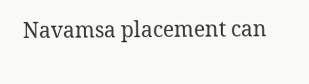Navamsa placement can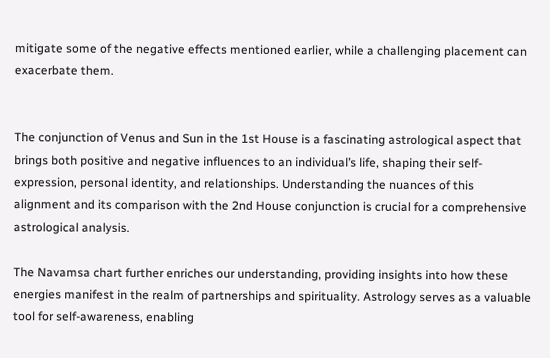mitigate some of the negative effects mentioned earlier, while a challenging placement can exacerbate them.


The conjunction of Venus and Sun in the 1st House is a fascinating astrological aspect that brings both positive and negative influences to an individual’s life, shaping their self-expression, personal identity, and relationships. Understanding the nuances of this alignment and its comparison with the 2nd House conjunction is crucial for a comprehensive astrological analysis.

The Navamsa chart further enriches our understanding, providing insights into how these energies manifest in the realm of partnerships and spirituality. Astrology serves as a valuable tool for self-awareness, enabling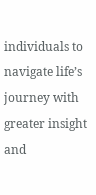individuals to navigate life’s journey with greater insight and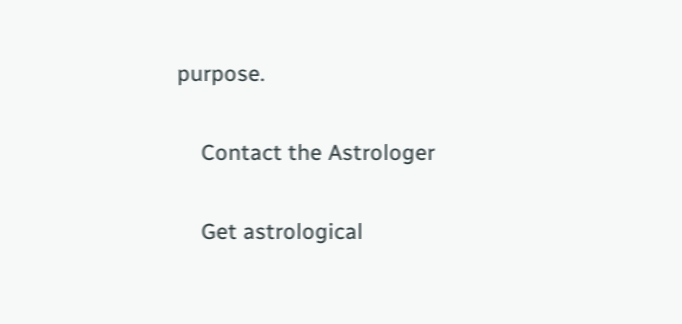purpose.

    Contact the Astrologer

    Get astrological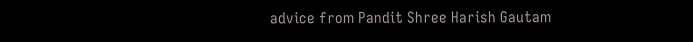advice from Pandit Shree Harish Gautam